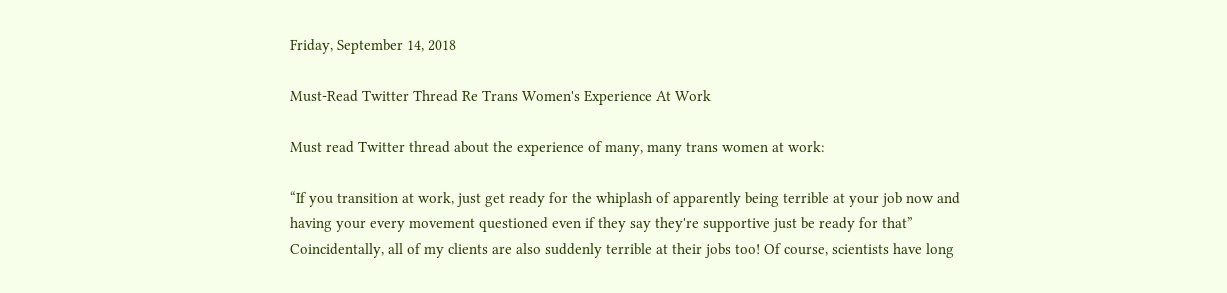Friday, September 14, 2018

Must-Read Twitter Thread Re Trans Women's Experience At Work

Must read Twitter thread about the experience of many, many trans women at work:

“If you transition at work, just get ready for the whiplash of apparently being terrible at your job now and having your every movement questioned even if they say they're supportive just be ready for that” Coincidentally, all of my clients are also suddenly terrible at their jobs too! Of course, scientists have long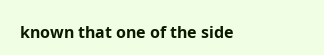known that one of the side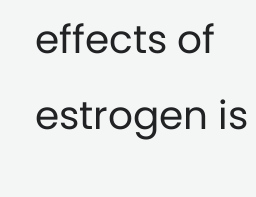effects of estrogen is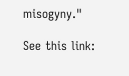misogyny."

See this link: